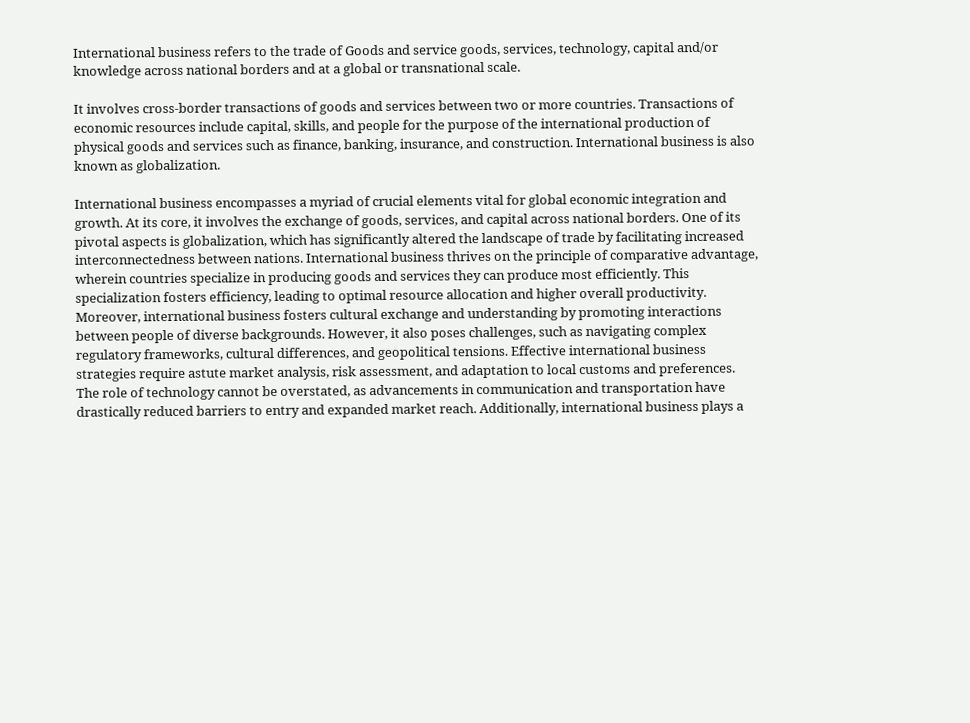International business refers to the trade of Goods and service goods, services, technology, capital and/or knowledge across national borders and at a global or transnational scale.

It involves cross-border transactions of goods and services between two or more countries. Transactions of economic resources include capital, skills, and people for the purpose of the international production of physical goods and services such as finance, banking, insurance, and construction. International business is also known as globalization.

International business encompasses a myriad of crucial elements vital for global economic integration and growth. At its core, it involves the exchange of goods, services, and capital across national borders. One of its pivotal aspects is globalization, which has significantly altered the landscape of trade by facilitating increased interconnectedness between nations. International business thrives on the principle of comparative advantage, wherein countries specialize in producing goods and services they can produce most efficiently. This specialization fosters efficiency, leading to optimal resource allocation and higher overall productivity. Moreover, international business fosters cultural exchange and understanding by promoting interactions between people of diverse backgrounds. However, it also poses challenges, such as navigating complex regulatory frameworks, cultural differences, and geopolitical tensions. Effective international business strategies require astute market analysis, risk assessment, and adaptation to local customs and preferences. The role of technology cannot be overstated, as advancements in communication and transportation have drastically reduced barriers to entry and expanded market reach. Additionally, international business plays a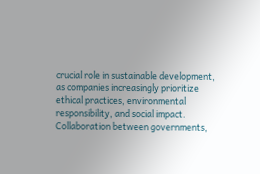crucial role in sustainable development, as companies increasingly prioritize ethical practices, environmental responsibility, and social impact. Collaboration between governments,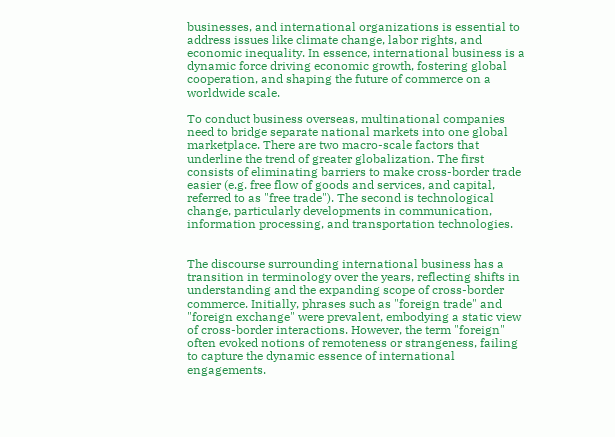businesses, and international organizations is essential to address issues like climate change, labor rights, and economic inequality. In essence, international business is a dynamic force driving economic growth, fostering global cooperation, and shaping the future of commerce on a worldwide scale.

To conduct business overseas, multinational companies need to bridge separate national markets into one global marketplace. There are two macro-scale factors that underline the trend of greater globalization. The first consists of eliminating barriers to make cross-border trade easier (e.g. free flow of goods and services, and capital, referred to as "free trade"). The second is technological change, particularly developments in communication, information processing, and transportation technologies.


The discourse surrounding international business has a transition in terminology over the years, reflecting shifts in understanding and the expanding scope of cross-border commerce. Initially, phrases such as "foreign trade" and "foreign exchange" were prevalent, embodying a static view of cross-border interactions. However, the term "foreign" often evoked notions of remoteness or strangeness, failing to capture the dynamic essence of international engagements.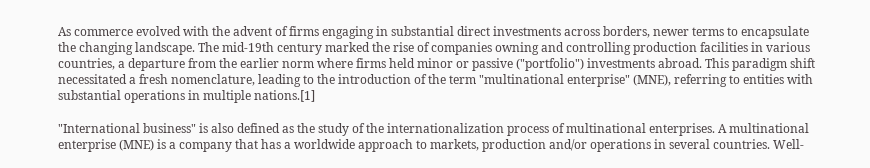As commerce evolved with the advent of firms engaging in substantial direct investments across borders, newer terms to encapsulate the changing landscape. The mid-19th century marked the rise of companies owning and controlling production facilities in various countries, a departure from the earlier norm where firms held minor or passive ("portfolio") investments abroad. This paradigm shift necessitated a fresh nomenclature, leading to the introduction of the term "multinational enterprise" (MNE), referring to entities with substantial operations in multiple nations.[1]

"International business" is also defined as the study of the internationalization process of multinational enterprises. A multinational enterprise (MNE) is a company that has a worldwide approach to markets, production and/or operations in several countries. Well-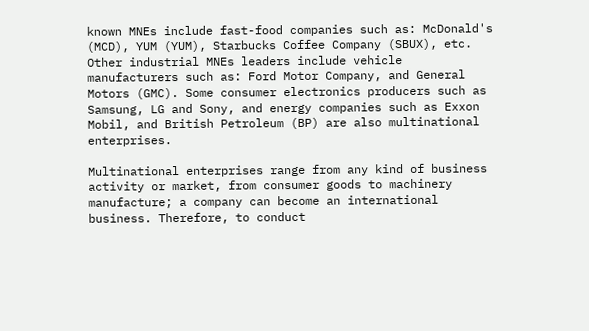known MNEs include fast-food companies such as: McDonald's (MCD), YUM (YUM), Starbucks Coffee Company (SBUX), etc. Other industrial MNEs leaders include vehicle manufacturers such as: Ford Motor Company, and General Motors (GMC). Some consumer electronics producers such as Samsung, LG and Sony, and energy companies such as Exxon Mobil, and British Petroleum (BP) are also multinational enterprises.

Multinational enterprises range from any kind of business activity or market, from consumer goods to machinery manufacture; a company can become an international business. Therefore, to conduct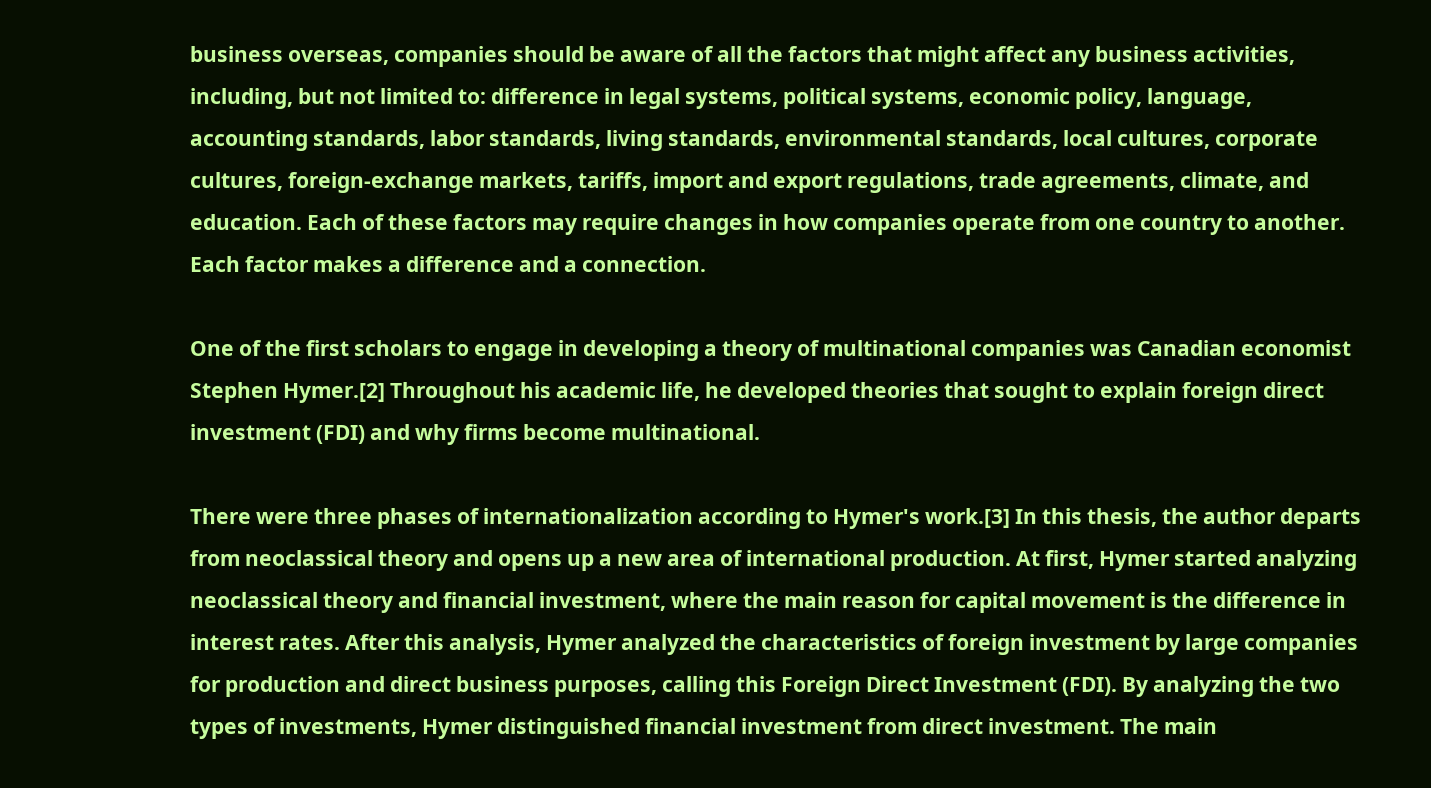business overseas, companies should be aware of all the factors that might affect any business activities, including, but not limited to: difference in legal systems, political systems, economic policy, language, accounting standards, labor standards, living standards, environmental standards, local cultures, corporate cultures, foreign-exchange markets, tariffs, import and export regulations, trade agreements, climate, and education. Each of these factors may require changes in how companies operate from one country to another. Each factor makes a difference and a connection.

One of the first scholars to engage in developing a theory of multinational companies was Canadian economist Stephen Hymer.[2] Throughout his academic life, he developed theories that sought to explain foreign direct investment (FDI) and why firms become multinational.

There were three phases of internationalization according to Hymer's work.[3] In this thesis, the author departs from neoclassical theory and opens up a new area of international production. At first, Hymer started analyzing neoclassical theory and financial investment, where the main reason for capital movement is the difference in interest rates. After this analysis, Hymer analyzed the characteristics of foreign investment by large companies for production and direct business purposes, calling this Foreign Direct Investment (FDI). By analyzing the two types of investments, Hymer distinguished financial investment from direct investment. The main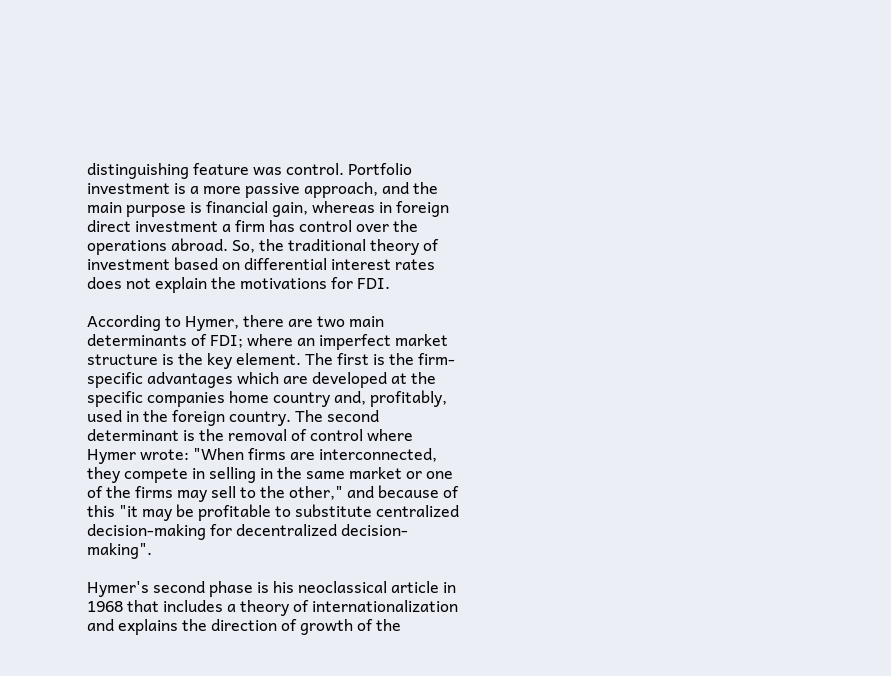distinguishing feature was control. Portfolio investment is a more passive approach, and the main purpose is financial gain, whereas in foreign direct investment a firm has control over the operations abroad. So, the traditional theory of investment based on differential interest rates does not explain the motivations for FDI.

According to Hymer, there are two main determinants of FDI; where an imperfect market structure is the key element. The first is the firm-specific advantages which are developed at the specific companies home country and, profitably, used in the foreign country. The second determinant is the removal of control where Hymer wrote: "When firms are interconnected, they compete in selling in the same market or one of the firms may sell to the other," and because of this "it may be profitable to substitute centralized decision-making for decentralized decision-making".

Hymer's second phase is his neoclassical article in 1968 that includes a theory of internationalization and explains the direction of growth of the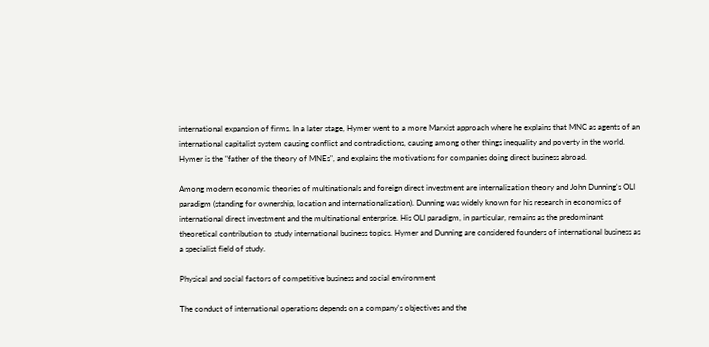international expansion of firms. In a later stage, Hymer went to a more Marxist approach where he explains that MNC as agents of an international capitalist system causing conflict and contradictions, causing among other things inequality and poverty in the world. Hymer is the "father of the theory of MNEs", and explains the motivations for companies doing direct business abroad.

Among modern economic theories of multinationals and foreign direct investment are internalization theory and John Dunning's OLI paradigm (standing for ownership, location and internationalization). Dunning was widely known for his research in economics of international direct investment and the multinational enterprise. His OLI paradigm, in particular, remains as the predominant theoretical contribution to study international business topics. Hymer and Dunning are considered founders of international business as a specialist field of study.

Physical and social factors of competitive business and social environment

The conduct of international operations depends on a company's objectives and the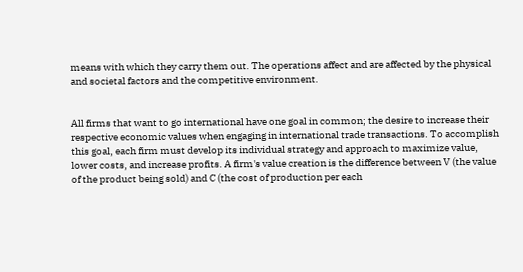means with which they carry them out. The operations affect and are affected by the physical and societal factors and the competitive environment.


All firms that want to go international have one goal in common; the desire to increase their respective economic values when engaging in international trade transactions. To accomplish this goal, each firm must develop its individual strategy and approach to maximize value, lower costs, and increase profits. A firm's value creation is the difference between V (the value of the product being sold) and C (the cost of production per each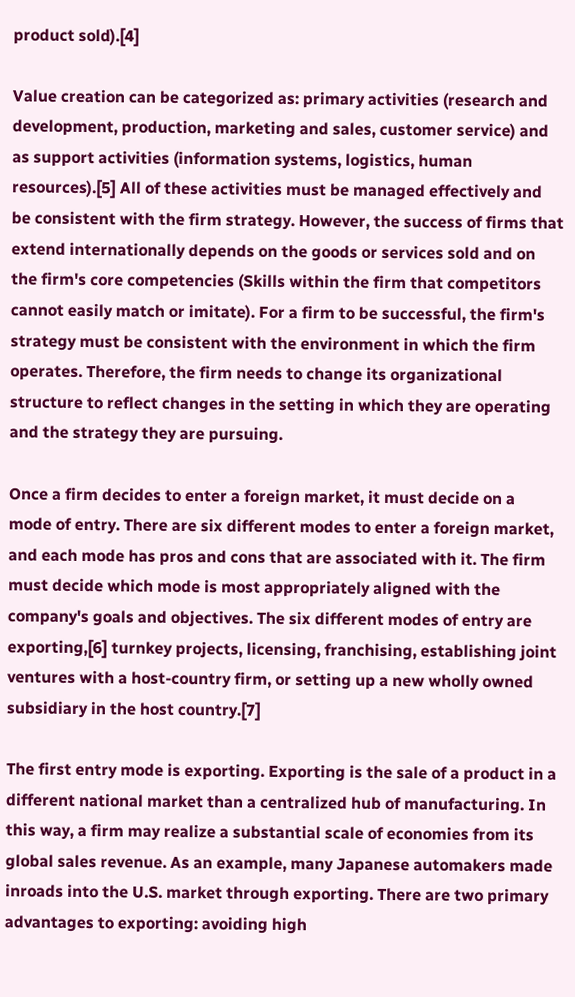product sold).[4]

Value creation can be categorized as: primary activities (research and development, production, marketing and sales, customer service) and as support activities (information systems, logistics, human resources).[5] All of these activities must be managed effectively and be consistent with the firm strategy. However, the success of firms that extend internationally depends on the goods or services sold and on the firm's core competencies (Skills within the firm that competitors cannot easily match or imitate). For a firm to be successful, the firm's strategy must be consistent with the environment in which the firm operates. Therefore, the firm needs to change its organizational structure to reflect changes in the setting in which they are operating and the strategy they are pursuing.

Once a firm decides to enter a foreign market, it must decide on a mode of entry. There are six different modes to enter a foreign market, and each mode has pros and cons that are associated with it. The firm must decide which mode is most appropriately aligned with the company's goals and objectives. The six different modes of entry are exporting,[6] turnkey projects, licensing, franchising, establishing joint ventures with a host-country firm, or setting up a new wholly owned subsidiary in the host country.[7]

The first entry mode is exporting. Exporting is the sale of a product in a different national market than a centralized hub of manufacturing. In this way, a firm may realize a substantial scale of economies from its global sales revenue. As an example, many Japanese automakers made inroads into the U.S. market through exporting. There are two primary advantages to exporting: avoiding high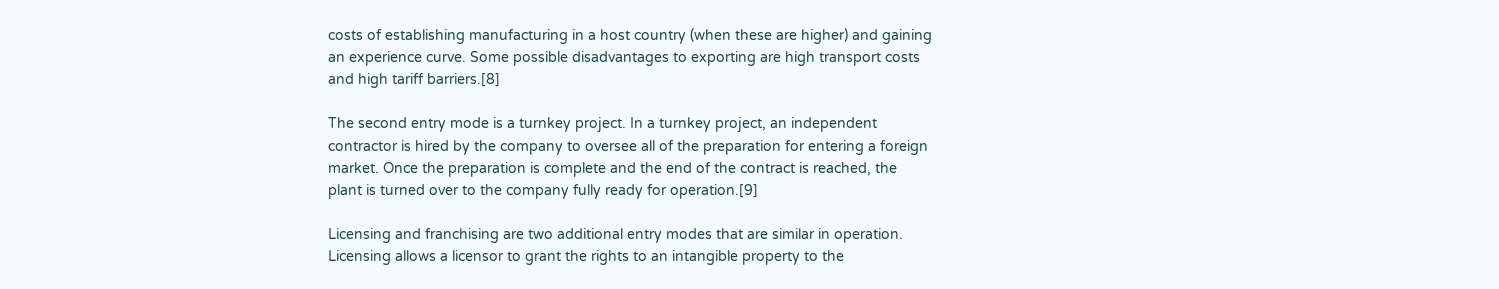costs of establishing manufacturing in a host country (when these are higher) and gaining an experience curve. Some possible disadvantages to exporting are high transport costs and high tariff barriers.[8]

The second entry mode is a turnkey project. In a turnkey project, an independent contractor is hired by the company to oversee all of the preparation for entering a foreign market. Once the preparation is complete and the end of the contract is reached, the plant is turned over to the company fully ready for operation.[9]

Licensing and franchising are two additional entry modes that are similar in operation. Licensing allows a licensor to grant the rights to an intangible property to the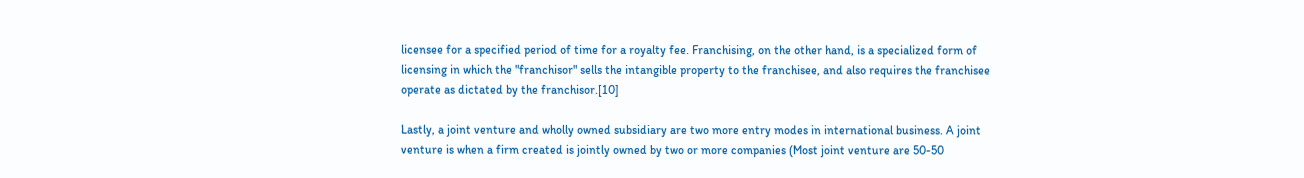licensee for a specified period of time for a royalty fee. Franchising, on the other hand, is a specialized form of licensing in which the "franchisor" sells the intangible property to the franchisee, and also requires the franchisee operate as dictated by the franchisor.[10]

Lastly, a joint venture and wholly owned subsidiary are two more entry modes in international business. A joint venture is when a firm created is jointly owned by two or more companies (Most joint venture are 50-50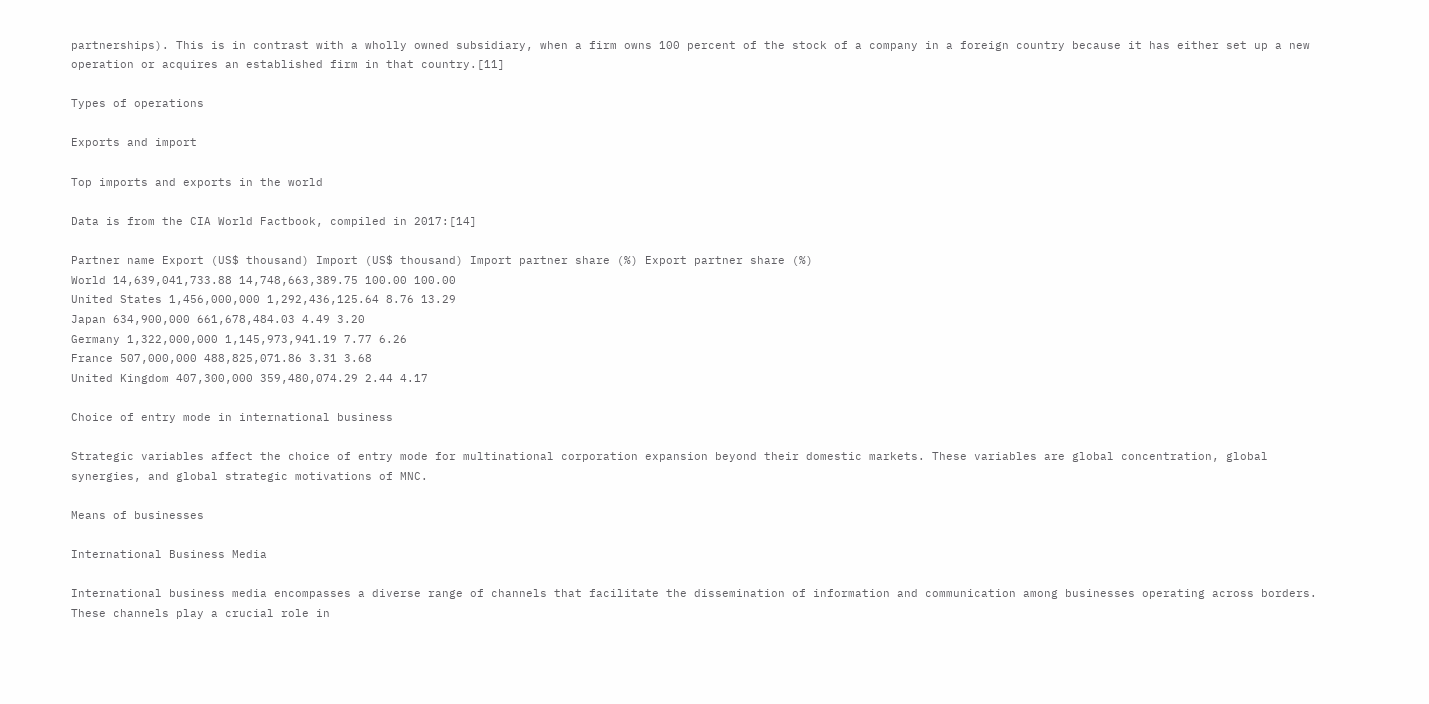partnerships). This is in contrast with a wholly owned subsidiary, when a firm owns 100 percent of the stock of a company in a foreign country because it has either set up a new operation or acquires an established firm in that country.[11]

Types of operations

Exports and import

Top imports and exports in the world

Data is from the CIA World Factbook, compiled in 2017:[14]

Partner name Export (US$ thousand) Import (US$ thousand) Import partner share (%) Export partner share (%)
World 14,639,041,733.88 14,748,663,389.75 100.00 100.00
United States 1,456,000,000 1,292,436,125.64 8.76 13.29
Japan 634,900,000 661,678,484.03 4.49 3.20
Germany 1,322,000,000 1,145,973,941.19 7.77 6.26
France 507,000,000 488,825,071.86 3.31 3.68
United Kingdom 407,300,000 359,480,074.29 2.44 4.17

Choice of entry mode in international business

Strategic variables affect the choice of entry mode for multinational corporation expansion beyond their domestic markets. These variables are global concentration, global synergies, and global strategic motivations of MNC.

Means of businesses

International Business Media

International business media encompasses a diverse range of channels that facilitate the dissemination of information and communication among businesses operating across borders. These channels play a crucial role in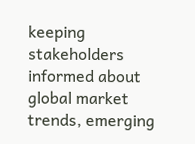keeping stakeholders informed about global market trends, emerging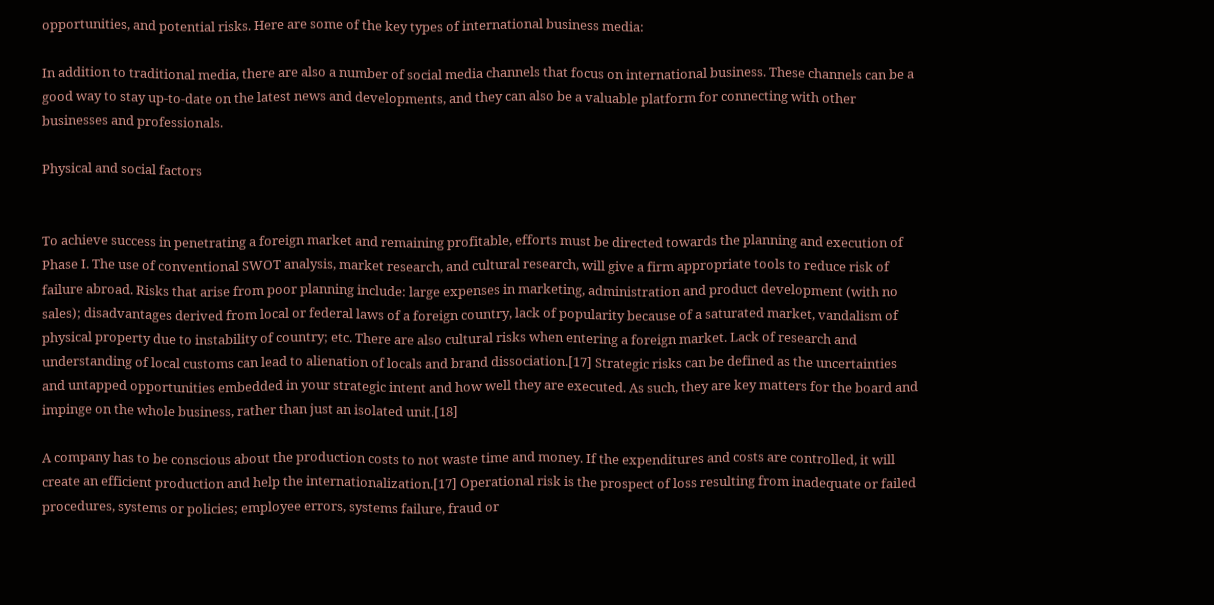opportunities, and potential risks. Here are some of the key types of international business media:

In addition to traditional media, there are also a number of social media channels that focus on international business. These channels can be a good way to stay up-to-date on the latest news and developments, and they can also be a valuable platform for connecting with other businesses and professionals.

Physical and social factors


To achieve success in penetrating a foreign market and remaining profitable, efforts must be directed towards the planning and execution of Phase I. The use of conventional SWOT analysis, market research, and cultural research, will give a firm appropriate tools to reduce risk of failure abroad. Risks that arise from poor planning include: large expenses in marketing, administration and product development (with no sales); disadvantages derived from local or federal laws of a foreign country, lack of popularity because of a saturated market, vandalism of physical property due to instability of country; etc. There are also cultural risks when entering a foreign market. Lack of research and understanding of local customs can lead to alienation of locals and brand dissociation.[17] Strategic risks can be defined as the uncertainties and untapped opportunities embedded in your strategic intent and how well they are executed. As such, they are key matters for the board and impinge on the whole business, rather than just an isolated unit.[18]

A company has to be conscious about the production costs to not waste time and money. If the expenditures and costs are controlled, it will create an efficient production and help the internationalization.[17] Operational risk is the prospect of loss resulting from inadequate or failed procedures, systems or policies; employee errors, systems failure, fraud or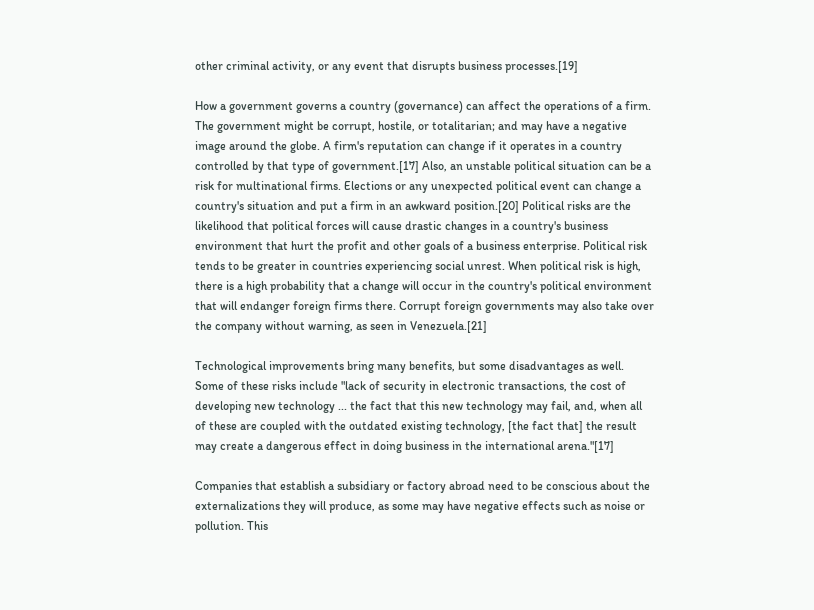other criminal activity, or any event that disrupts business processes.[19]

How a government governs a country (governance) can affect the operations of a firm. The government might be corrupt, hostile, or totalitarian; and may have a negative image around the globe. A firm's reputation can change if it operates in a country controlled by that type of government.[17] Also, an unstable political situation can be a risk for multinational firms. Elections or any unexpected political event can change a country's situation and put a firm in an awkward position.[20] Political risks are the likelihood that political forces will cause drastic changes in a country's business environment that hurt the profit and other goals of a business enterprise. Political risk tends to be greater in countries experiencing social unrest. When political risk is high, there is a high probability that a change will occur in the country's political environment that will endanger foreign firms there. Corrupt foreign governments may also take over the company without warning, as seen in Venezuela.[21]

Technological improvements bring many benefits, but some disadvantages as well. Some of these risks include "lack of security in electronic transactions, the cost of developing new technology ... the fact that this new technology may fail, and, when all of these are coupled with the outdated existing technology, [the fact that] the result may create a dangerous effect in doing business in the international arena."[17]

Companies that establish a subsidiary or factory abroad need to be conscious about the externalizations they will produce, as some may have negative effects such as noise or pollution. This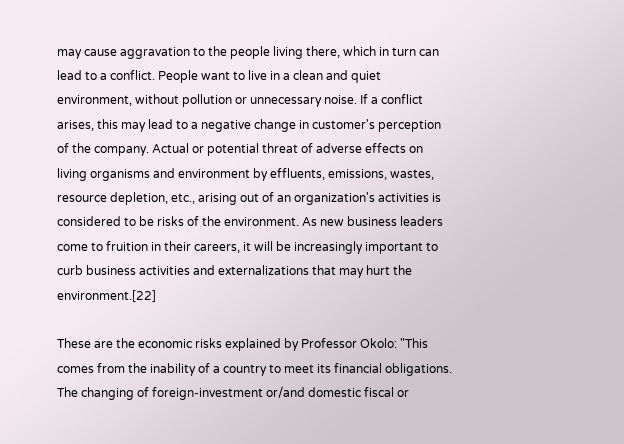may cause aggravation to the people living there, which in turn can lead to a conflict. People want to live in a clean and quiet environment, without pollution or unnecessary noise. If a conflict arises, this may lead to a negative change in customer's perception of the company. Actual or potential threat of adverse effects on living organisms and environment by effluents, emissions, wastes, resource depletion, etc., arising out of an organization's activities is considered to be risks of the environment. As new business leaders come to fruition in their careers, it will be increasingly important to curb business activities and externalizations that may hurt the environment.[22]

These are the economic risks explained by Professor Okolo: "This comes from the inability of a country to meet its financial obligations. The changing of foreign-investment or/and domestic fiscal or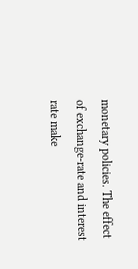monetary policies. The effect of exchange-rate and interest rate make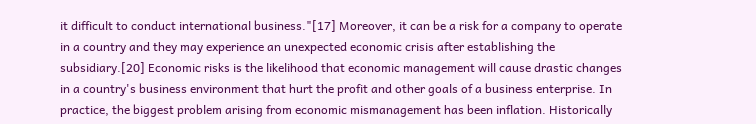it difficult to conduct international business."[17] Moreover, it can be a risk for a company to operate in a country and they may experience an unexpected economic crisis after establishing the subsidiary.[20] Economic risks is the likelihood that economic management will cause drastic changes in a country's business environment that hurt the profit and other goals of a business enterprise. In practice, the biggest problem arising from economic mismanagement has been inflation. Historically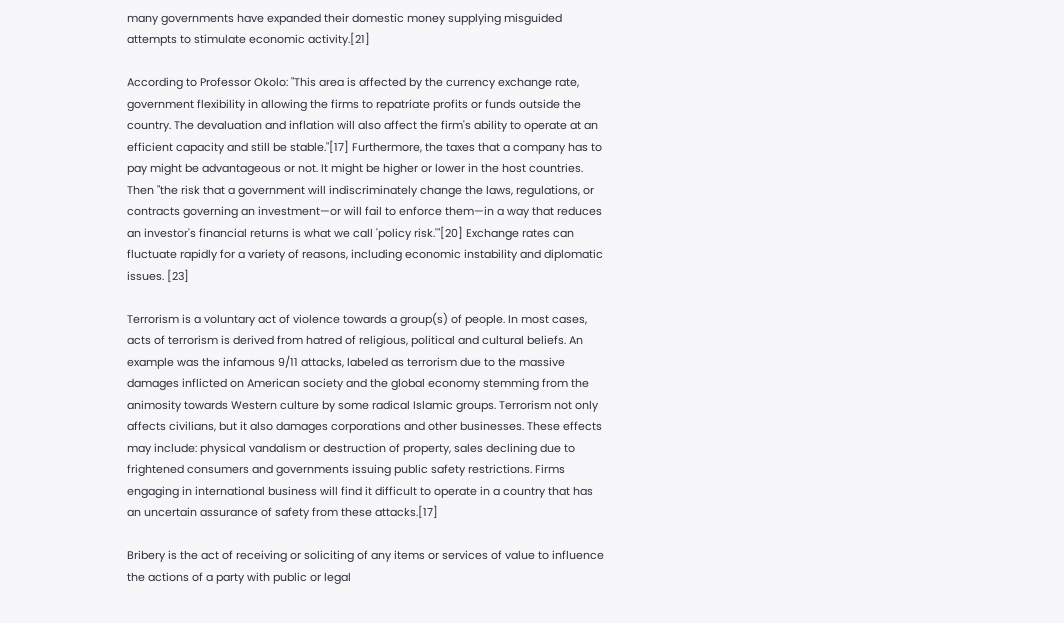many governments have expanded their domestic money supplying misguided attempts to stimulate economic activity.[21]

According to Professor Okolo: "This area is affected by the currency exchange rate, government flexibility in allowing the firms to repatriate profits or funds outside the country. The devaluation and inflation will also affect the firm's ability to operate at an efficient capacity and still be stable."[17] Furthermore, the taxes that a company has to pay might be advantageous or not. It might be higher or lower in the host countries. Then "the risk that a government will indiscriminately change the laws, regulations, or contracts governing an investment—or will fail to enforce them—in a way that reduces an investor's financial returns is what we call 'policy risk.'"[20] Exchange rates can fluctuate rapidly for a variety of reasons, including economic instability and diplomatic issues. [23]

Terrorism is a voluntary act of violence towards a group(s) of people. In most cases, acts of terrorism is derived from hatred of religious, political and cultural beliefs. An example was the infamous 9/11 attacks, labeled as terrorism due to the massive damages inflicted on American society and the global economy stemming from the animosity towards Western culture by some radical Islamic groups. Terrorism not only affects civilians, but it also damages corporations and other businesses. These effects may include: physical vandalism or destruction of property, sales declining due to frightened consumers and governments issuing public safety restrictions. Firms engaging in international business will find it difficult to operate in a country that has an uncertain assurance of safety from these attacks.[17]

Bribery is the act of receiving or soliciting of any items or services of value to influence the actions of a party with public or legal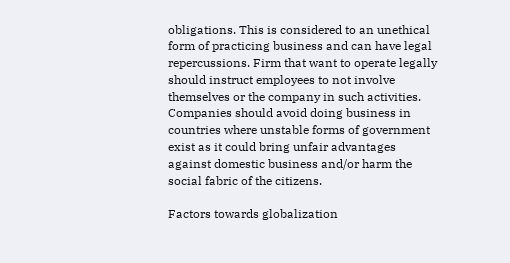obligations. This is considered to an unethical form of practicing business and can have legal repercussions. Firm that want to operate legally should instruct employees to not involve themselves or the company in such activities. Companies should avoid doing business in countries where unstable forms of government exist as it could bring unfair advantages against domestic business and/or harm the social fabric of the citizens.

Factors towards globalization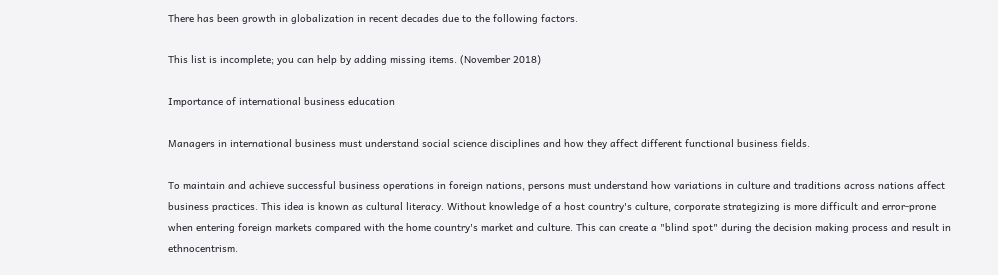There has been growth in globalization in recent decades due to the following factors.

This list is incomplete; you can help by adding missing items. (November 2018)

Importance of international business education

Managers in international business must understand social science disciplines and how they affect different functional business fields.

To maintain and achieve successful business operations in foreign nations, persons must understand how variations in culture and traditions across nations affect business practices. This idea is known as cultural literacy. Without knowledge of a host country's culture, corporate strategizing is more difficult and error-prone when entering foreign markets compared with the home country's market and culture. This can create a "blind spot" during the decision making process and result in ethnocentrism.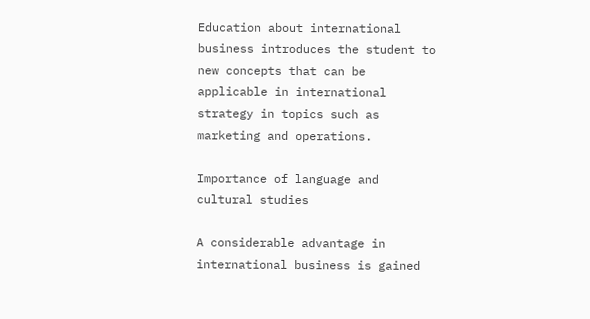Education about international business introduces the student to new concepts that can be applicable in international strategy in topics such as marketing and operations.

Importance of language and cultural studies

A considerable advantage in international business is gained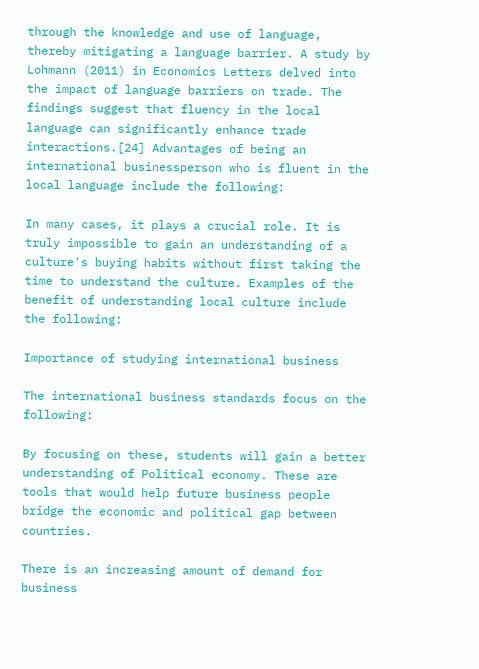through the knowledge and use of language, thereby mitigating a language barrier. A study by Lohmann (2011) in Economics Letters delved into the impact of language barriers on trade. The findings suggest that fluency in the local language can significantly enhance trade interactions.[24] Advantages of being an international businessperson who is fluent in the local language include the following:

In many cases, it plays a crucial role. It is truly impossible to gain an understanding of a culture's buying habits without first taking the time to understand the culture. Examples of the benefit of understanding local culture include the following:

Importance of studying international business

The international business standards focus on the following:

By focusing on these, students will gain a better understanding of Political economy. These are tools that would help future business people bridge the economic and political gap between countries.

There is an increasing amount of demand for business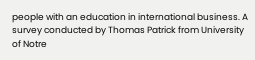people with an education in international business. A survey conducted by Thomas Patrick from University of Notre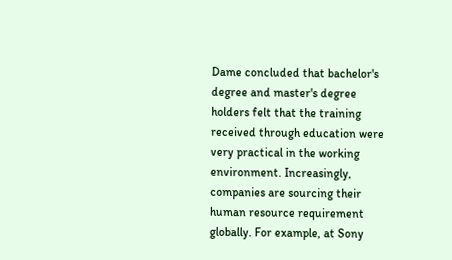Dame concluded that bachelor's degree and master's degree holders felt that the training received through education were very practical in the working environment. Increasingly, companies are sourcing their human resource requirement globally. For example, at Sony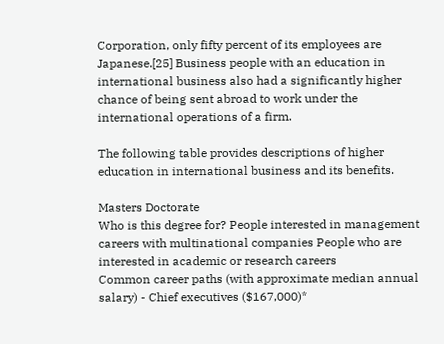Corporation, only fifty percent of its employees are Japanese.[25] Business people with an education in international business also had a significantly higher chance of being sent abroad to work under the international operations of a firm.

The following table provides descriptions of higher education in international business and its benefits.

Masters Doctorate
Who is this degree for? People interested in management careers with multinational companies People who are interested in academic or research careers
Common career paths (with approximate median annual salary) - Chief executives ($167,000)*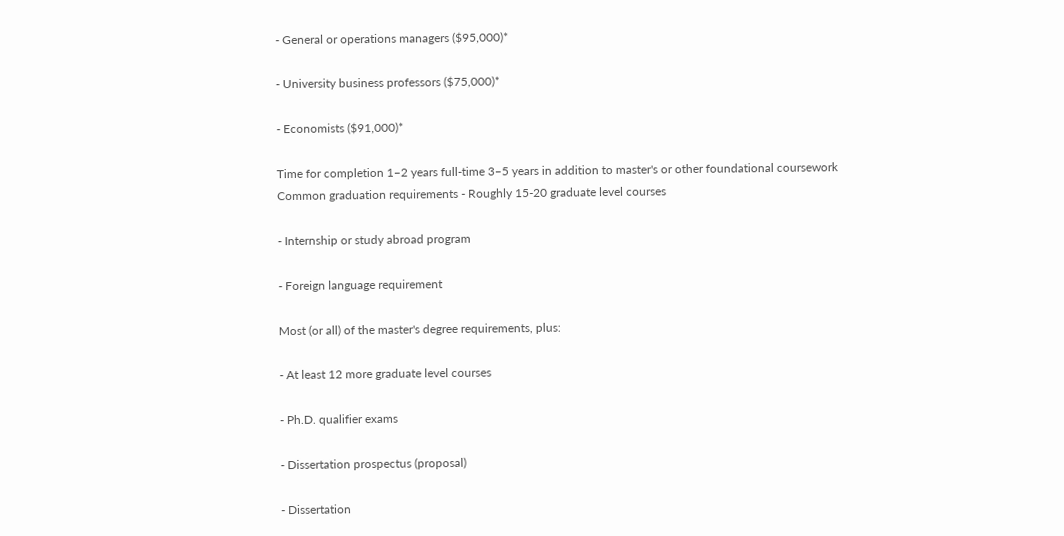- General or operations managers ($95,000)*

- University business professors ($75,000)*

- Economists ($91,000)*

Time for completion 1–2 years full-time 3–5 years in addition to master's or other foundational coursework
Common graduation requirements - Roughly 15-20 graduate level courses

- Internship or study abroad program

- Foreign language requirement

Most (or all) of the master's degree requirements, plus:

- At least 12 more graduate level courses

- Ph.D. qualifier exams

- Dissertation prospectus (proposal)

- Dissertation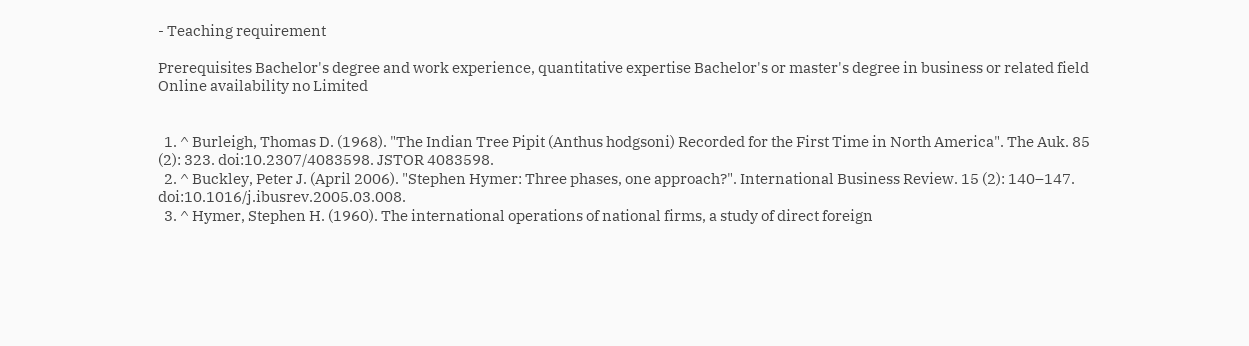- Teaching requirement

Prerequisites Bachelor's degree and work experience, quantitative expertise Bachelor's or master's degree in business or related field
Online availability no Limited


  1. ^ Burleigh, Thomas D. (1968). "The Indian Tree Pipit (Anthus hodgsoni) Recorded for the First Time in North America". The Auk. 85 (2): 323. doi:10.2307/4083598. JSTOR 4083598.
  2. ^ Buckley, Peter J. (April 2006). "Stephen Hymer: Three phases, one approach?". International Business Review. 15 (2): 140–147. doi:10.1016/j.ibusrev.2005.03.008.
  3. ^ Hymer, Stephen H. (1960). The international operations of national firms, a study of direct foreign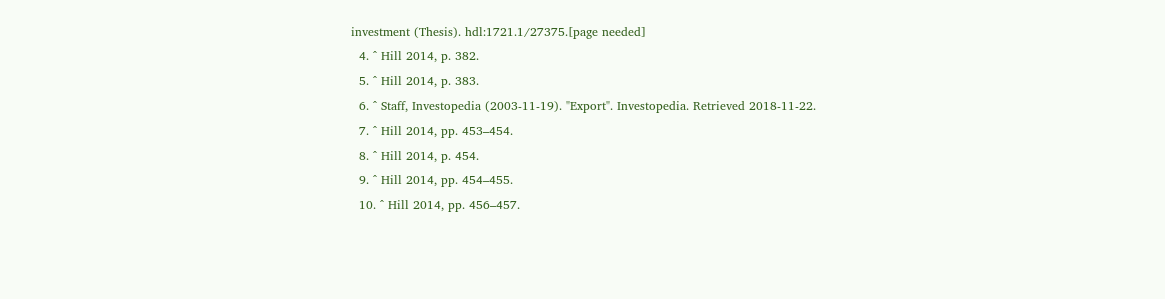investment (Thesis). hdl:1721.1/27375.[page needed]
  4. ^ Hill 2014, p. 382.
  5. ^ Hill 2014, p. 383.
  6. ^ Staff, Investopedia (2003-11-19). "Export". Investopedia. Retrieved 2018-11-22.
  7. ^ Hill 2014, pp. 453–454.
  8. ^ Hill 2014, p. 454.
  9. ^ Hill 2014, pp. 454–455.
  10. ^ Hill 2014, pp. 456–457.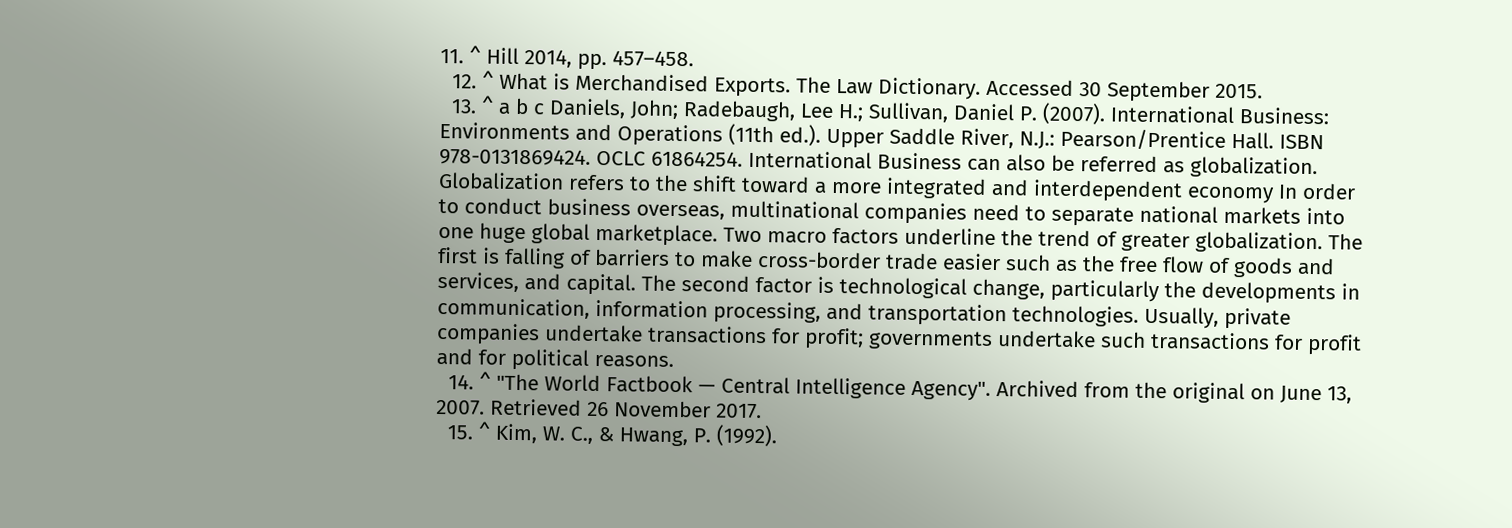11. ^ Hill 2014, pp. 457–458.
  12. ^ What is Merchandised Exports. The Law Dictionary. Accessed 30 September 2015.
  13. ^ a b c Daniels, John; Radebaugh, Lee H.; Sullivan, Daniel P. (2007). International Business: Environments and Operations (11th ed.). Upper Saddle River, N.J.: Pearson/Prentice Hall. ISBN 978-0131869424. OCLC 61864254. International Business can also be referred as globalization. Globalization refers to the shift toward a more integrated and interdependent economy In order to conduct business overseas, multinational companies need to separate national markets into one huge global marketplace. Two macro factors underline the trend of greater globalization. The first is falling of barriers to make cross-border trade easier such as the free flow of goods and services, and capital. The second factor is technological change, particularly the developments in communication, information processing, and transportation technologies. Usually, private companies undertake transactions for profit; governments undertake such transactions for profit and for political reasons.
  14. ^ "The World Factbook — Central Intelligence Agency". Archived from the original on June 13, 2007. Retrieved 26 November 2017.
  15. ^ Kim, W. C., & Hwang, P. (1992).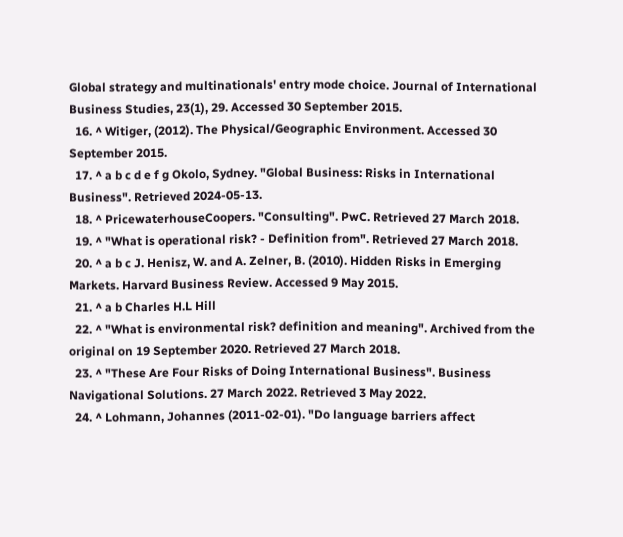Global strategy and multinationals' entry mode choice. Journal of International Business Studies, 23(1), 29. Accessed 30 September 2015.
  16. ^ Witiger, (2012). The Physical/Geographic Environment. Accessed 30 September 2015.
  17. ^ a b c d e f g Okolo, Sydney. "Global Business: Risks in International Business". Retrieved 2024-05-13.
  18. ^ PricewaterhouseCoopers. "Consulting". PwC. Retrieved 27 March 2018.
  19. ^ "What is operational risk? - Definition from". Retrieved 27 March 2018.
  20. ^ a b c J. Henisz, W. and A. Zelner, B. (2010). Hidden Risks in Emerging Markets. Harvard Business Review. Accessed 9 May 2015.
  21. ^ a b Charles H.L Hill
  22. ^ "What is environmental risk? definition and meaning". Archived from the original on 19 September 2020. Retrieved 27 March 2018.
  23. ^ "These Are Four Risks of Doing International Business". Business Navigational Solutions. 27 March 2022. Retrieved 3 May 2022.
  24. ^ Lohmann, Johannes (2011-02-01). "Do language barriers affect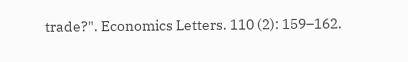trade?". Economics Letters. 110 (2): 159–162.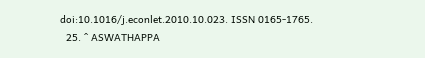doi:10.1016/j.econlet.2010.10.023. ISSN 0165-1765.
  25. ^ ASWATHAPPA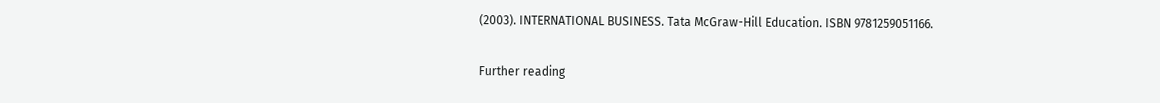(2003). INTERNATIONAL BUSINESS. Tata McGraw-Hill Education. ISBN 9781259051166.


Further reading